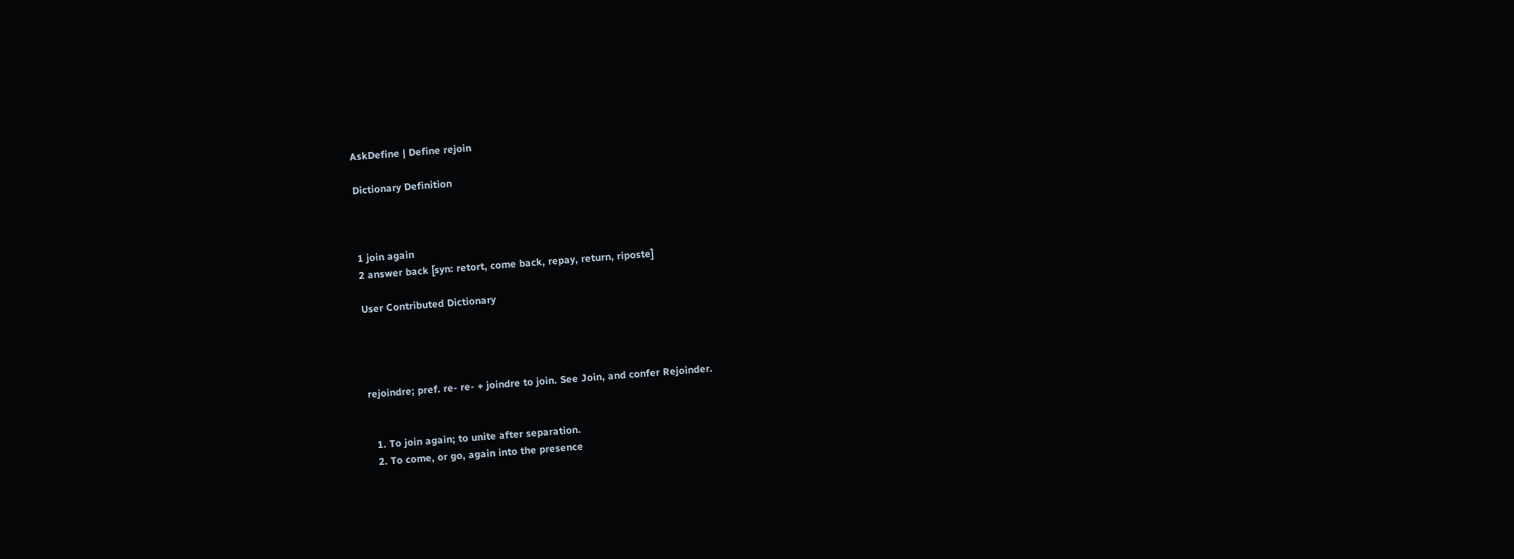AskDefine | Define rejoin

Dictionary Definition



1 join again
2 answer back [syn: retort, come back, repay, return, riposte]

User Contributed Dictionary




rejoindre; pref. re- re- + joindre to join. See Join, and confer Rejoinder.


  1. To join again; to unite after separation.
  2. To come, or go, again into the presence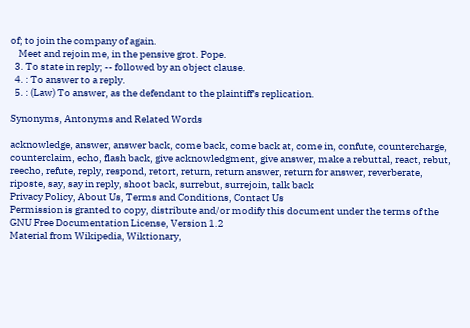of; to join the company of again.
    Meet and rejoin me, in the pensive grot. Pope.
  3. To state in reply; -- followed by an object clause.
  4. : To answer to a reply.
  5. : (Law) To answer, as the defendant to the plaintiff's replication.

Synonyms, Antonyms and Related Words

acknowledge, answer, answer back, come back, come back at, come in, confute, countercharge, counterclaim, echo, flash back, give acknowledgment, give answer, make a rebuttal, react, rebut, reecho, refute, reply, respond, retort, return, return answer, return for answer, reverberate, riposte, say, say in reply, shoot back, surrebut, surrejoin, talk back
Privacy Policy, About Us, Terms and Conditions, Contact Us
Permission is granted to copy, distribute and/or modify this document under the terms of the GNU Free Documentation License, Version 1.2
Material from Wikipedia, Wiktionary,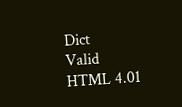Dict
Valid HTML 4.01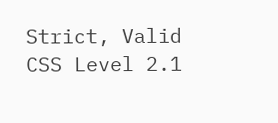Strict, Valid CSS Level 2.1